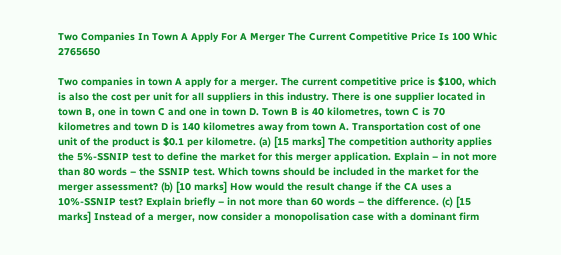Two Companies In Town A Apply For A Merger The Current Competitive Price Is 100 Whic 2765650

Two companies in town A apply for a merger. The current competitive price is $100, which is also the cost per unit for all suppliers in this industry. There is one supplier located in town B, one in town C and one in town D. Town B is 40 kilometres, town C is 70 kilometres and town D is 140 kilometres away from town A. Transportation cost of one unit of the product is $0.1 per kilometre. (a) [15 marks] The competition authority applies the 5%-SSNIP test to define the market for this merger application. Explain – in not more than 80 words – the SSNIP test. Which towns should be included in the market for the merger assessment? (b) [10 marks] How would the result change if the CA uses a 10%-SSNIP test? Explain briefly – in not more than 60 words – the difference. (c) [15 marks] Instead of a merger, now consider a monopolisation case with a dominant firm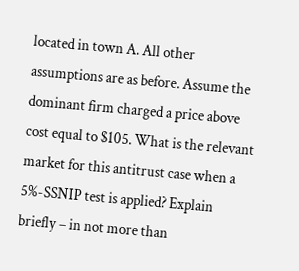located in town A. All other assumptions are as before. Assume the dominant firm charged a price above cost equal to $105. What is the relevant market for this antitrust case when a 5%-SSNIP test is applied? Explain briefly – in not more than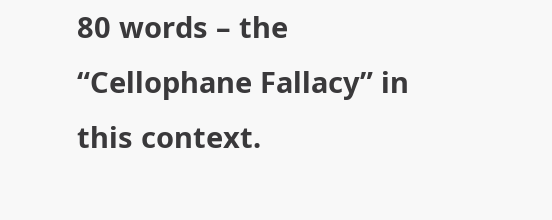80 words – the “Cellophane Fallacy” in this context.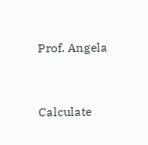Prof. Angela


Calculate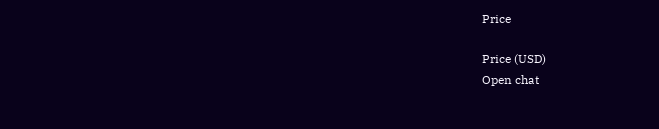Price

Price (USD)
Open chat